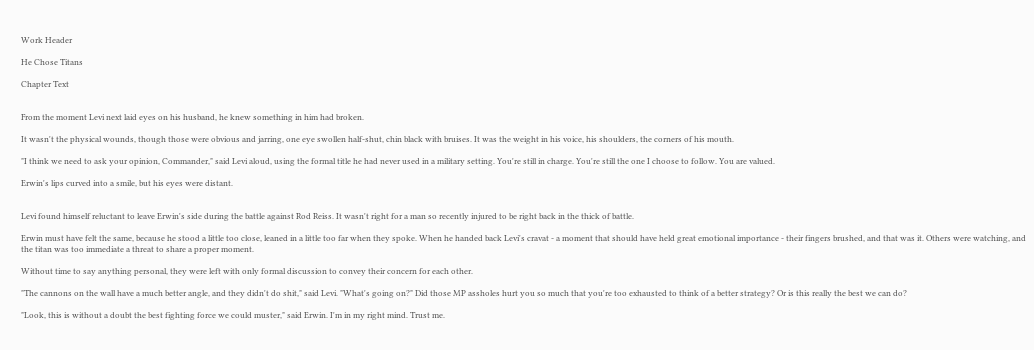Work Header

He Chose Titans

Chapter Text


From the moment Levi next laid eyes on his husband, he knew something in him had broken.

It wasn't the physical wounds, though those were obvious and jarring, one eye swollen half-shut, chin black with bruises. It was the weight in his voice, his shoulders, the corners of his mouth.

"I think we need to ask your opinion, Commander," said Levi aloud, using the formal title he had never used in a military setting. You're still in charge. You're still the one I choose to follow. You are valued.

Erwin's lips curved into a smile, but his eyes were distant.


Levi found himself reluctant to leave Erwin's side during the battle against Rod Reiss. It wasn't right for a man so recently injured to be right back in the thick of battle.

Erwin must have felt the same, because he stood a little too close, leaned in a little too far when they spoke. When he handed back Levi's cravat - a moment that should have held great emotional importance - their fingers brushed, and that was it. Others were watching, and the titan was too immediate a threat to share a proper moment.

Without time to say anything personal, they were left with only formal discussion to convey their concern for each other.

"The cannons on the wall have a much better angle, and they didn't do shit," said Levi. "What's going on?" Did those MP assholes hurt you so much that you're too exhausted to think of a better strategy? Or is this really the best we can do?

"Look, this is without a doubt the best fighting force we could muster," said Erwin. I'm in my right mind. Trust me.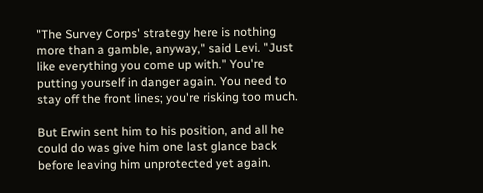"The Survey Corps' strategy here is nothing more than a gamble, anyway," said Levi. "Just like everything you come up with." You're putting yourself in danger again. You need to stay off the front lines; you're risking too much.

But Erwin sent him to his position, and all he could do was give him one last glance back before leaving him unprotected yet again.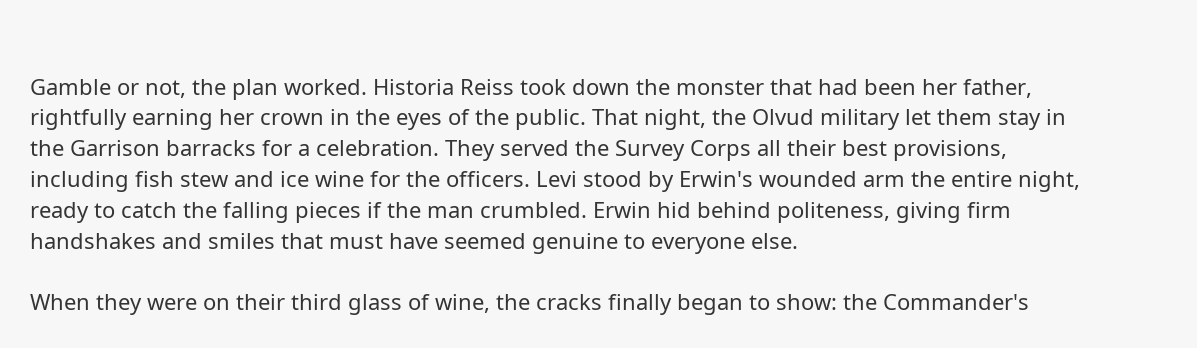Gamble or not, the plan worked. Historia Reiss took down the monster that had been her father, rightfully earning her crown in the eyes of the public. That night, the Olvud military let them stay in the Garrison barracks for a celebration. They served the Survey Corps all their best provisions, including fish stew and ice wine for the officers. Levi stood by Erwin's wounded arm the entire night, ready to catch the falling pieces if the man crumbled. Erwin hid behind politeness, giving firm handshakes and smiles that must have seemed genuine to everyone else.

When they were on their third glass of wine, the cracks finally began to show: the Commander's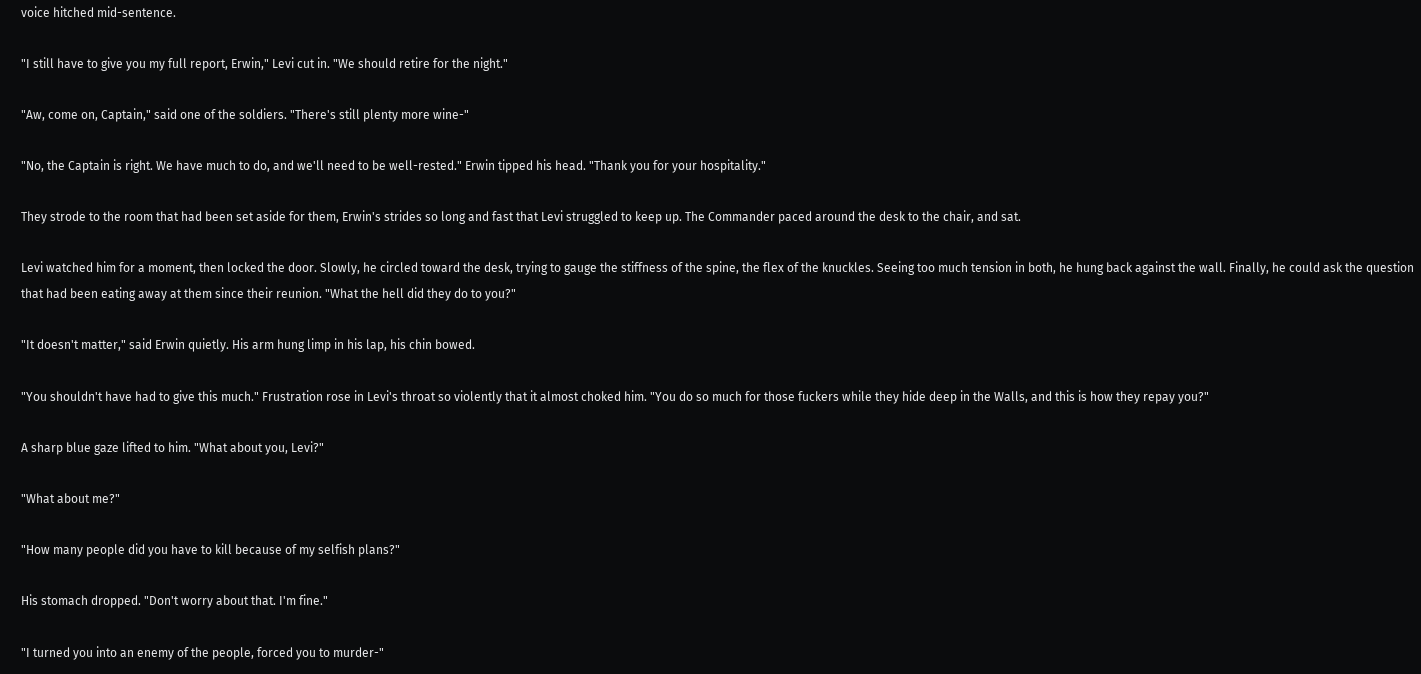voice hitched mid-sentence.

"I still have to give you my full report, Erwin," Levi cut in. "We should retire for the night."

"Aw, come on, Captain," said one of the soldiers. "There's still plenty more wine-"

"No, the Captain is right. We have much to do, and we'll need to be well-rested." Erwin tipped his head. "Thank you for your hospitality."

They strode to the room that had been set aside for them, Erwin's strides so long and fast that Levi struggled to keep up. The Commander paced around the desk to the chair, and sat.

Levi watched him for a moment, then locked the door. Slowly, he circled toward the desk, trying to gauge the stiffness of the spine, the flex of the knuckles. Seeing too much tension in both, he hung back against the wall. Finally, he could ask the question that had been eating away at them since their reunion. "What the hell did they do to you?"

"It doesn't matter," said Erwin quietly. His arm hung limp in his lap, his chin bowed.

"You shouldn't have had to give this much." Frustration rose in Levi's throat so violently that it almost choked him. "You do so much for those fuckers while they hide deep in the Walls, and this is how they repay you?"

A sharp blue gaze lifted to him. "What about you, Levi?"

"What about me?"

"How many people did you have to kill because of my selfish plans?"

His stomach dropped. "Don't worry about that. I'm fine."

"I turned you into an enemy of the people, forced you to murder-"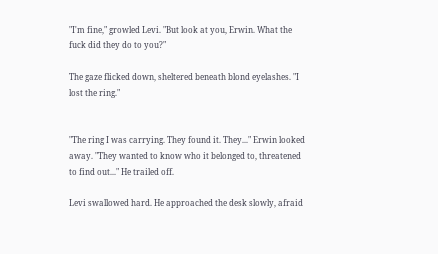"I'm fine," growled Levi. "But look at you, Erwin. What the fuck did they do to you?"

The gaze flicked down, sheltered beneath blond eyelashes. "I lost the ring."


"The ring I was carrying. They found it. They..." Erwin looked away. "They wanted to know who it belonged to, threatened to find out..." He trailed off.

Levi swallowed hard. He approached the desk slowly, afraid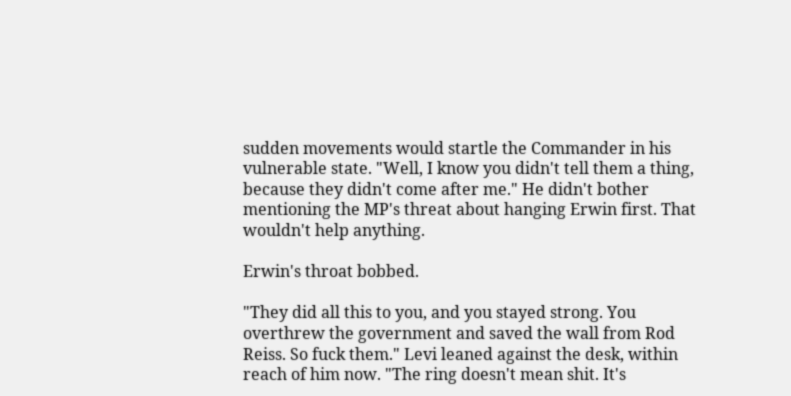sudden movements would startle the Commander in his vulnerable state. "Well, I know you didn't tell them a thing, because they didn't come after me." He didn't bother mentioning the MP's threat about hanging Erwin first. That wouldn't help anything.

Erwin's throat bobbed.

"They did all this to you, and you stayed strong. You overthrew the government and saved the wall from Rod Reiss. So fuck them." Levi leaned against the desk, within reach of him now. "The ring doesn't mean shit. It's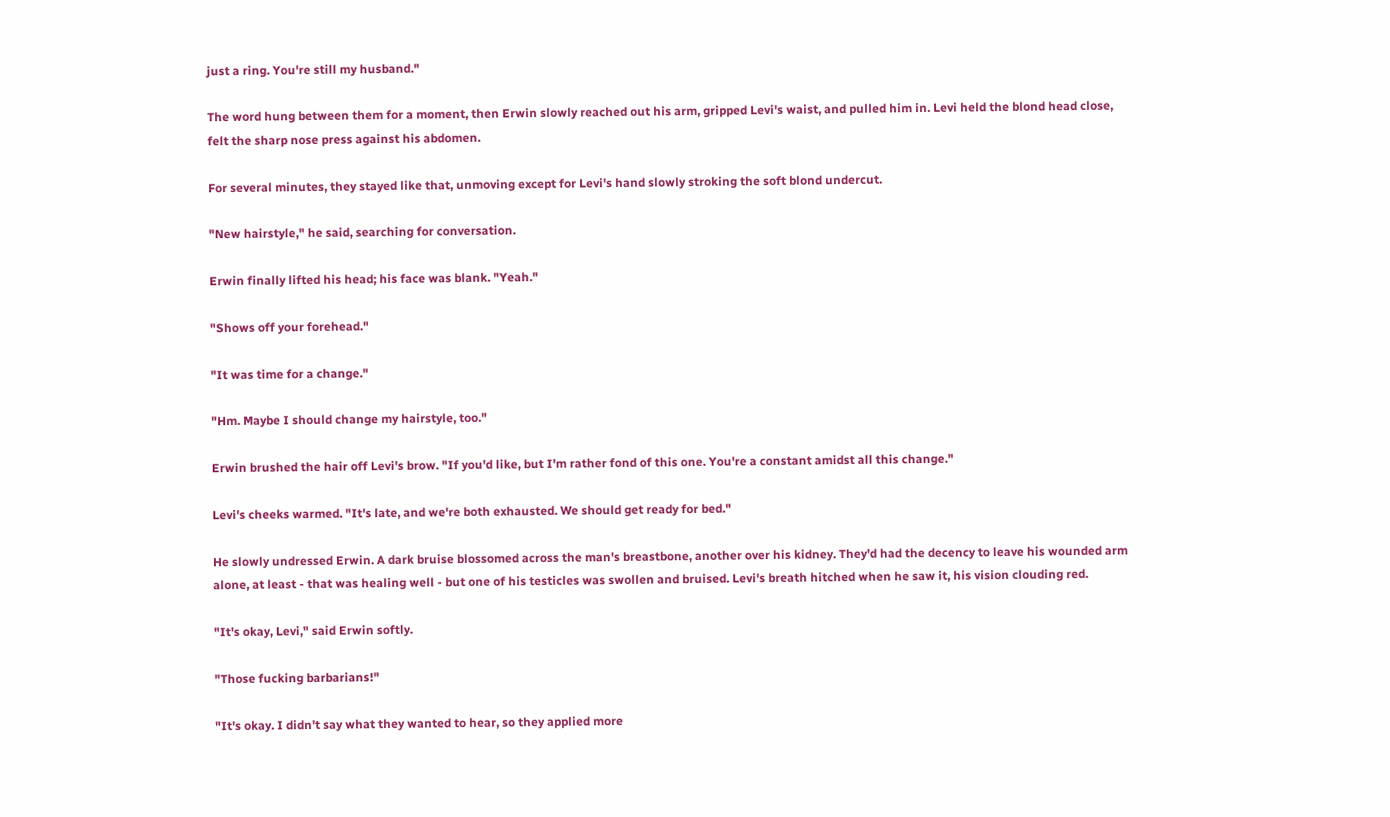just a ring. You're still my husband."

The word hung between them for a moment, then Erwin slowly reached out his arm, gripped Levi's waist, and pulled him in. Levi held the blond head close, felt the sharp nose press against his abdomen.

For several minutes, they stayed like that, unmoving except for Levi's hand slowly stroking the soft blond undercut.

"New hairstyle," he said, searching for conversation.

Erwin finally lifted his head; his face was blank. "Yeah."

"Shows off your forehead."

"It was time for a change."

"Hm. Maybe I should change my hairstyle, too."

Erwin brushed the hair off Levi's brow. "If you'd like, but I'm rather fond of this one. You're a constant amidst all this change."

Levi's cheeks warmed. "It's late, and we're both exhausted. We should get ready for bed."

He slowly undressed Erwin. A dark bruise blossomed across the man's breastbone, another over his kidney. They'd had the decency to leave his wounded arm alone, at least - that was healing well - but one of his testicles was swollen and bruised. Levi's breath hitched when he saw it, his vision clouding red.

"It's okay, Levi," said Erwin softly.

"Those fucking barbarians!"

"It's okay. I didn't say what they wanted to hear, so they applied more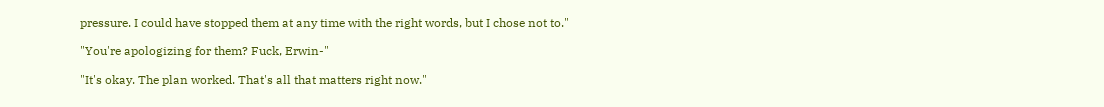pressure. I could have stopped them at any time with the right words, but I chose not to."

"You're apologizing for them? Fuck, Erwin-"

"It's okay. The plan worked. That's all that matters right now."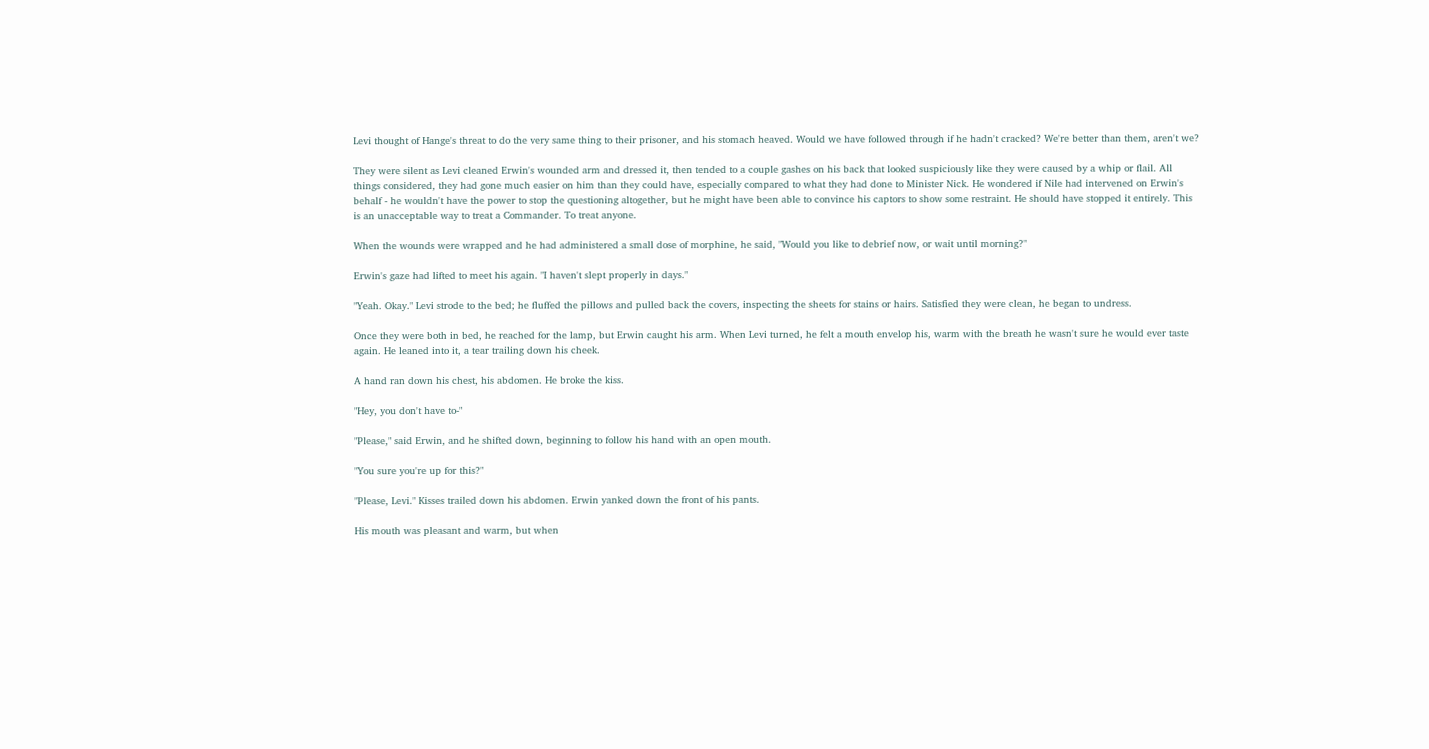Levi thought of Hange's threat to do the very same thing to their prisoner, and his stomach heaved. Would we have followed through if he hadn't cracked? We're better than them, aren't we?

They were silent as Levi cleaned Erwin's wounded arm and dressed it, then tended to a couple gashes on his back that looked suspiciously like they were caused by a whip or flail. All things considered, they had gone much easier on him than they could have, especially compared to what they had done to Minister Nick. He wondered if Nile had intervened on Erwin's behalf - he wouldn't have the power to stop the questioning altogether, but he might have been able to convince his captors to show some restraint. He should have stopped it entirely. This is an unacceptable way to treat a Commander. To treat anyone.

When the wounds were wrapped and he had administered a small dose of morphine, he said, "Would you like to debrief now, or wait until morning?"

Erwin's gaze had lifted to meet his again. "I haven't slept properly in days."

"Yeah. Okay." Levi strode to the bed; he fluffed the pillows and pulled back the covers, inspecting the sheets for stains or hairs. Satisfied they were clean, he began to undress.

Once they were both in bed, he reached for the lamp, but Erwin caught his arm. When Levi turned, he felt a mouth envelop his, warm with the breath he wasn't sure he would ever taste again. He leaned into it, a tear trailing down his cheek.

A hand ran down his chest, his abdomen. He broke the kiss.

"Hey, you don't have to-"

"Please," said Erwin, and he shifted down, beginning to follow his hand with an open mouth.

"You sure you're up for this?"

"Please, Levi." Kisses trailed down his abdomen. Erwin yanked down the front of his pants.

His mouth was pleasant and warm, but when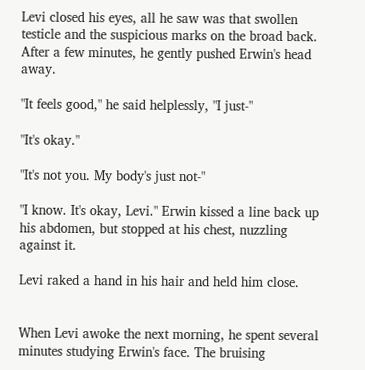Levi closed his eyes, all he saw was that swollen testicle and the suspicious marks on the broad back. After a few minutes, he gently pushed Erwin's head away.

"It feels good," he said helplessly, "I just-"

"It's okay."

"It's not you. My body's just not-"

"I know. It's okay, Levi." Erwin kissed a line back up his abdomen, but stopped at his chest, nuzzling against it.

Levi raked a hand in his hair and held him close.


When Levi awoke the next morning, he spent several minutes studying Erwin's face. The bruising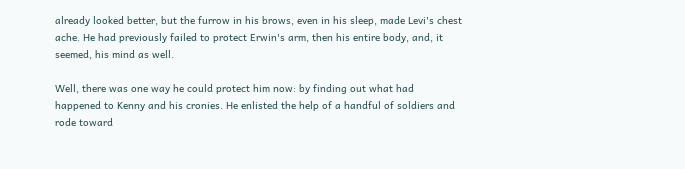already looked better, but the furrow in his brows, even in his sleep, made Levi's chest ache. He had previously failed to protect Erwin's arm, then his entire body, and, it seemed, his mind as well.

Well, there was one way he could protect him now: by finding out what had happened to Kenny and his cronies. He enlisted the help of a handful of soldiers and rode toward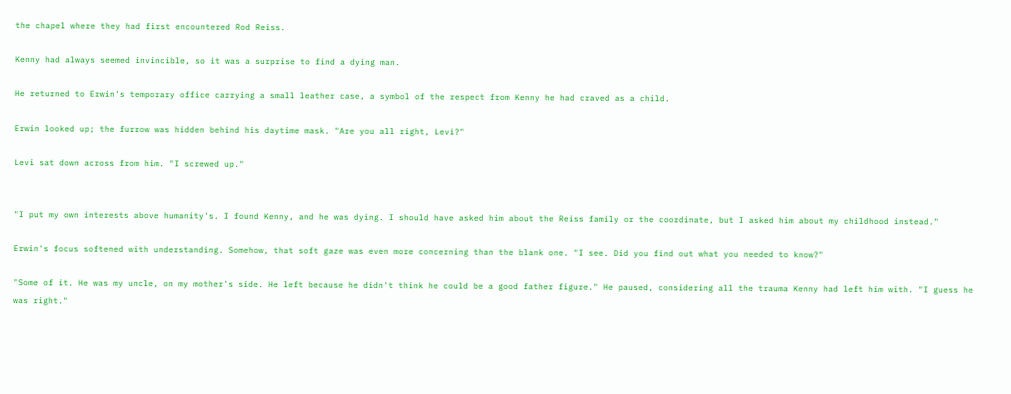the chapel where they had first encountered Rod Reiss.

Kenny had always seemed invincible, so it was a surprise to find a dying man.

He returned to Erwin's temporary office carrying a small leather case, a symbol of the respect from Kenny he had craved as a child.

Erwin looked up; the furrow was hidden behind his daytime mask. "Are you all right, Levi?"

Levi sat down across from him. "I screwed up."


"I put my own interests above humanity's. I found Kenny, and he was dying. I should have asked him about the Reiss family or the coordinate, but I asked him about my childhood instead."

Erwin's focus softened with understanding. Somehow, that soft gaze was even more concerning than the blank one. "I see. Did you find out what you needed to know?"

"Some of it. He was my uncle, on my mother's side. He left because he didn't think he could be a good father figure." He paused, considering all the trauma Kenny had left him with. "I guess he was right."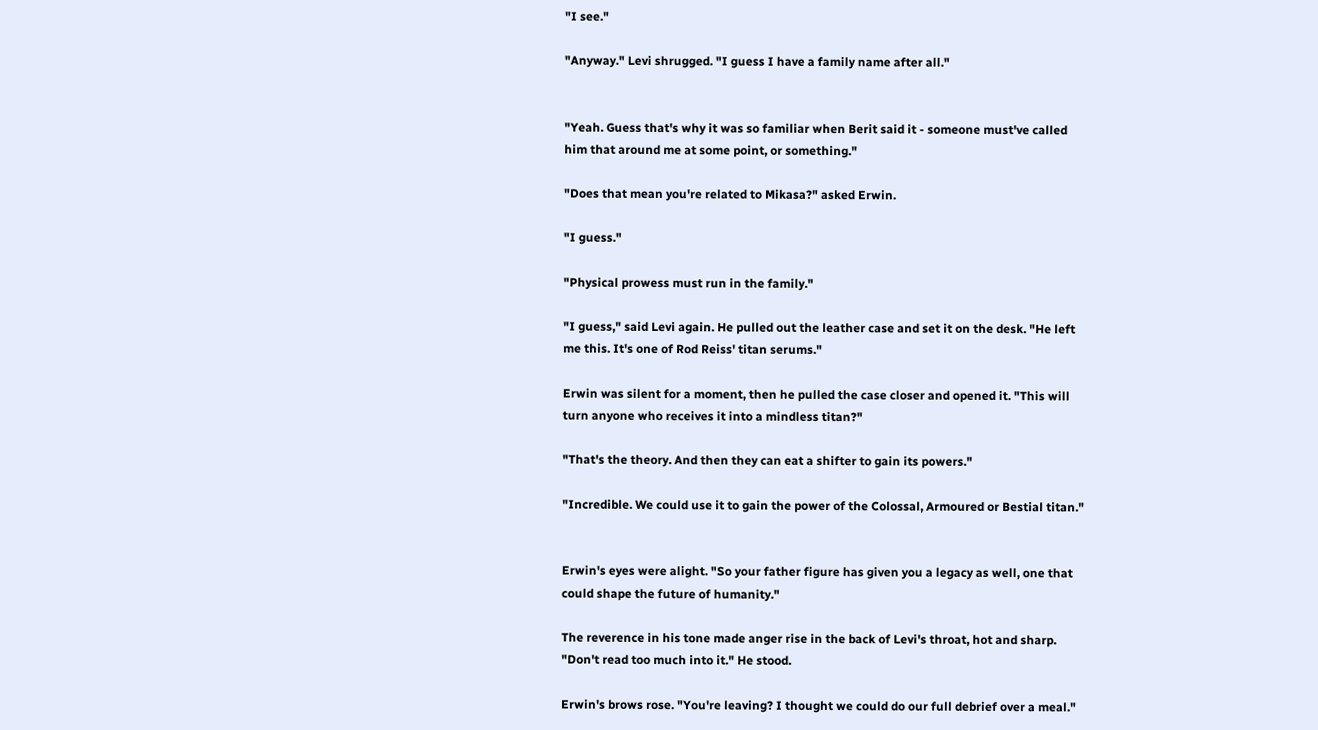"I see."

"Anyway." Levi shrugged. "I guess I have a family name after all."


"Yeah. Guess that's why it was so familiar when Berit said it - someone must've called him that around me at some point, or something."

"Does that mean you're related to Mikasa?" asked Erwin.

"I guess."

"Physical prowess must run in the family."

"I guess," said Levi again. He pulled out the leather case and set it on the desk. "He left me this. It's one of Rod Reiss' titan serums."

Erwin was silent for a moment, then he pulled the case closer and opened it. "This will turn anyone who receives it into a mindless titan?"

"That's the theory. And then they can eat a shifter to gain its powers."

"Incredible. We could use it to gain the power of the Colossal, Armoured or Bestial titan."


Erwin's eyes were alight. "So your father figure has given you a legacy as well, one that could shape the future of humanity."

The reverence in his tone made anger rise in the back of Levi's throat, hot and sharp. "Don't read too much into it." He stood.

Erwin's brows rose. "You're leaving? I thought we could do our full debrief over a meal."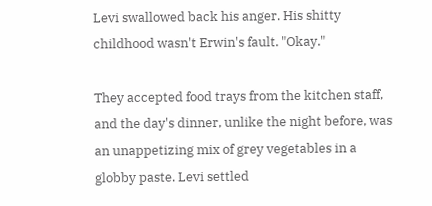Levi swallowed back his anger. His shitty childhood wasn't Erwin's fault. "Okay."

They accepted food trays from the kitchen staff, and the day's dinner, unlike the night before, was an unappetizing mix of grey vegetables in a globby paste. Levi settled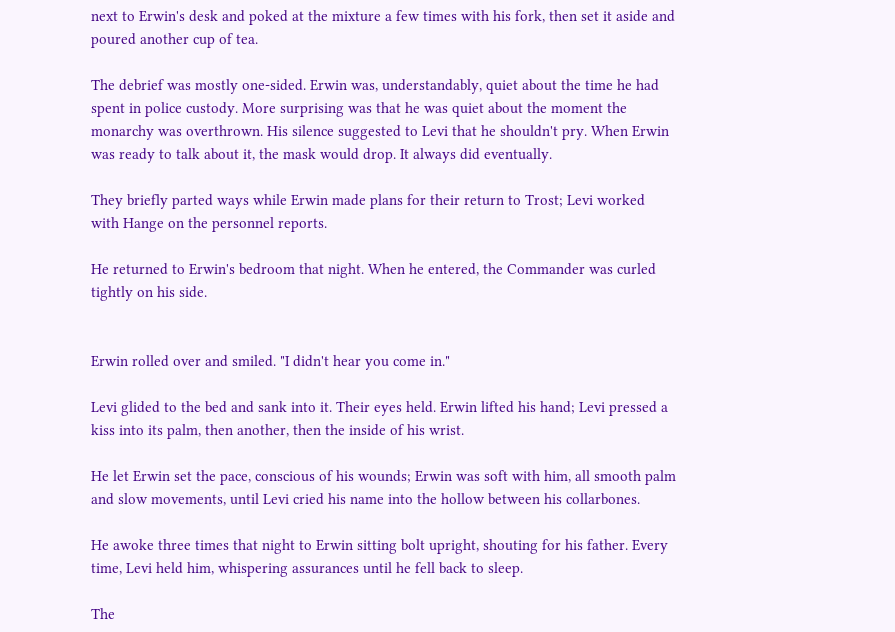next to Erwin's desk and poked at the mixture a few times with his fork, then set it aside and poured another cup of tea.

The debrief was mostly one-sided. Erwin was, understandably, quiet about the time he had spent in police custody. More surprising was that he was quiet about the moment the monarchy was overthrown. His silence suggested to Levi that he shouldn't pry. When Erwin was ready to talk about it, the mask would drop. It always did eventually.

They briefly parted ways while Erwin made plans for their return to Trost; Levi worked with Hange on the personnel reports.

He returned to Erwin's bedroom that night. When he entered, the Commander was curled tightly on his side.


Erwin rolled over and smiled. "I didn't hear you come in."

Levi glided to the bed and sank into it. Their eyes held. Erwin lifted his hand; Levi pressed a kiss into its palm, then another, then the inside of his wrist.

He let Erwin set the pace, conscious of his wounds; Erwin was soft with him, all smooth palm and slow movements, until Levi cried his name into the hollow between his collarbones.

He awoke three times that night to Erwin sitting bolt upright, shouting for his father. Every time, Levi held him, whispering assurances until he fell back to sleep.

The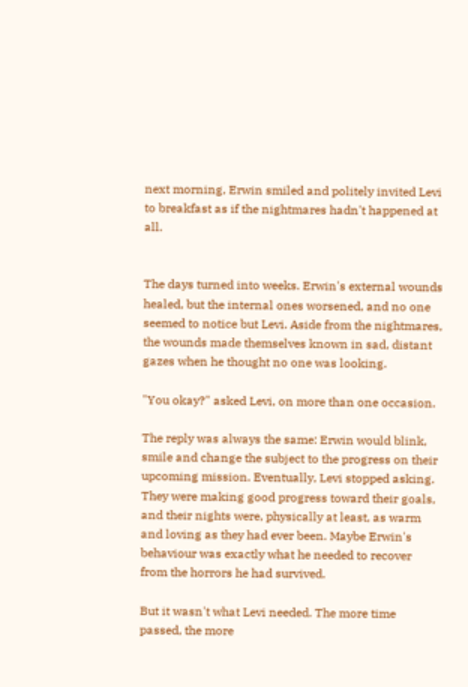next morning, Erwin smiled and politely invited Levi to breakfast as if the nightmares hadn't happened at all.


The days turned into weeks. Erwin's external wounds healed, but the internal ones worsened, and no one seemed to notice but Levi. Aside from the nightmares, the wounds made themselves known in sad, distant gazes when he thought no one was looking.

"You okay?" asked Levi, on more than one occasion.

The reply was always the same: Erwin would blink, smile and change the subject to the progress on their upcoming mission. Eventually, Levi stopped asking. They were making good progress toward their goals, and their nights were, physically at least, as warm and loving as they had ever been. Maybe Erwin's behaviour was exactly what he needed to recover from the horrors he had survived.

But it wasn't what Levi needed. The more time passed, the more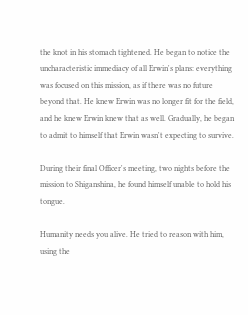the knot in his stomach tightened. He began to notice the uncharacteristic immediacy of all Erwin's plans: everything was focused on this mission, as if there was no future beyond that. He knew Erwin was no longer fit for the field, and he knew Erwin knew that as well. Gradually, he began to admit to himself that Erwin wasn't expecting to survive.

During their final Officer's meeting, two nights before the mission to Shiganshina, he found himself unable to hold his tongue.

Humanity needs you alive. He tried to reason with him, using the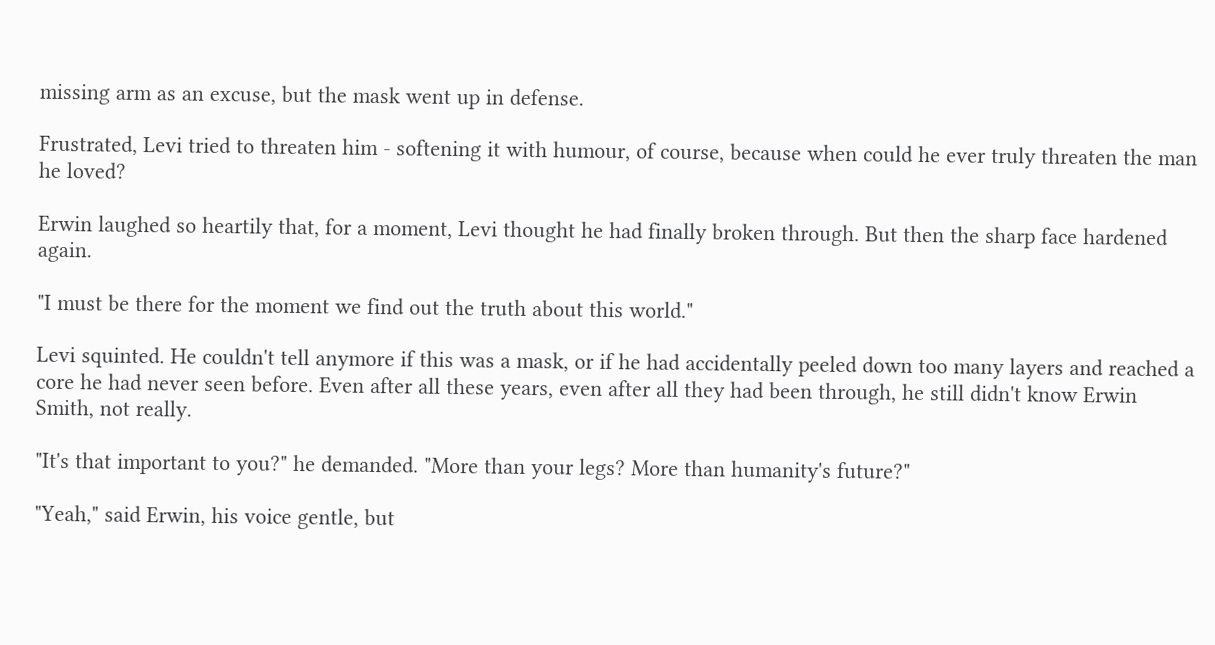missing arm as an excuse, but the mask went up in defense.

Frustrated, Levi tried to threaten him - softening it with humour, of course, because when could he ever truly threaten the man he loved?

Erwin laughed so heartily that, for a moment, Levi thought he had finally broken through. But then the sharp face hardened again.

"I must be there for the moment we find out the truth about this world."

Levi squinted. He couldn't tell anymore if this was a mask, or if he had accidentally peeled down too many layers and reached a core he had never seen before. Even after all these years, even after all they had been through, he still didn't know Erwin Smith, not really.

"It's that important to you?" he demanded. "More than your legs? More than humanity's future?"

"Yeah," said Erwin, his voice gentle, but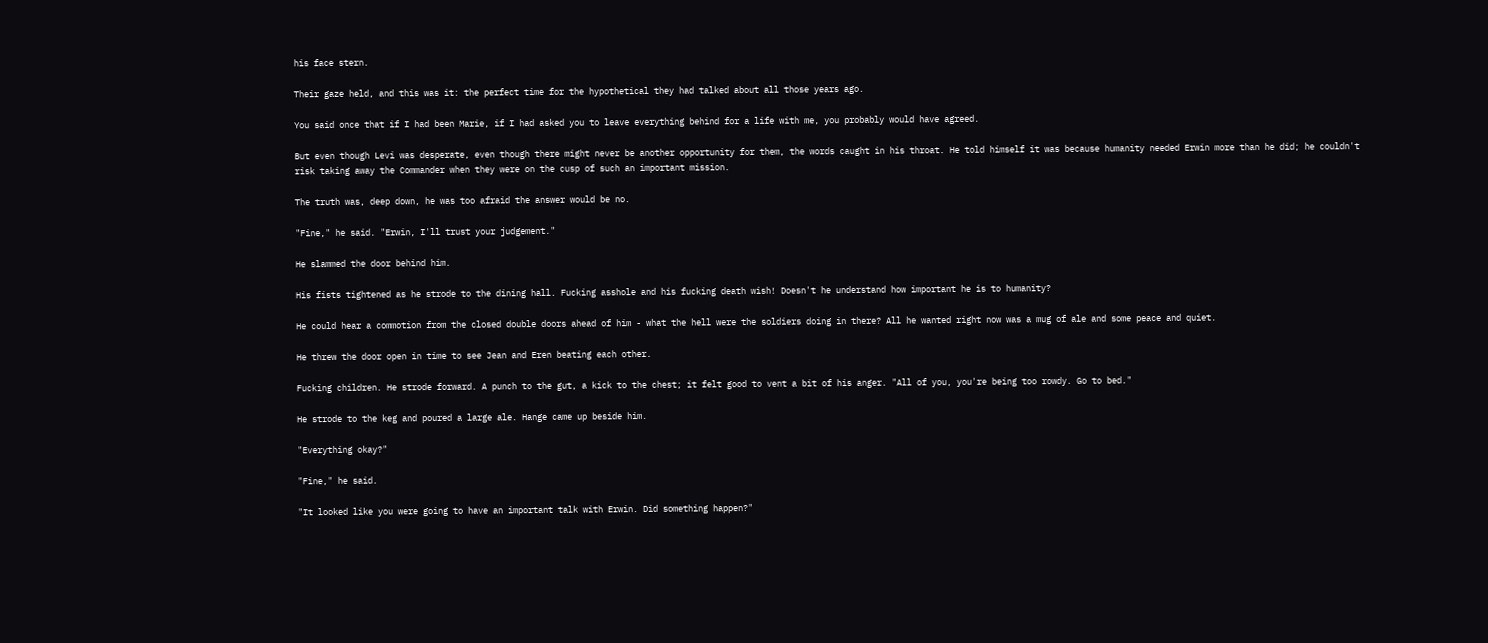his face stern.

Their gaze held, and this was it: the perfect time for the hypothetical they had talked about all those years ago.

You said once that if I had been Marie, if I had asked you to leave everything behind for a life with me, you probably would have agreed.

But even though Levi was desperate, even though there might never be another opportunity for them, the words caught in his throat. He told himself it was because humanity needed Erwin more than he did; he couldn't risk taking away the Commander when they were on the cusp of such an important mission.

The truth was, deep down, he was too afraid the answer would be no.

"Fine," he said. "Erwin, I'll trust your judgement."

He slammed the door behind him.

His fists tightened as he strode to the dining hall. Fucking asshole and his fucking death wish! Doesn't he understand how important he is to humanity?

He could hear a commotion from the closed double doors ahead of him - what the hell were the soldiers doing in there? All he wanted right now was a mug of ale and some peace and quiet.

He threw the door open in time to see Jean and Eren beating each other.

Fucking children. He strode forward. A punch to the gut, a kick to the chest; it felt good to vent a bit of his anger. "All of you, you're being too rowdy. Go to bed."

He strode to the keg and poured a large ale. Hange came up beside him.

"Everything okay?"

"Fine," he said.

"It looked like you were going to have an important talk with Erwin. Did something happen?"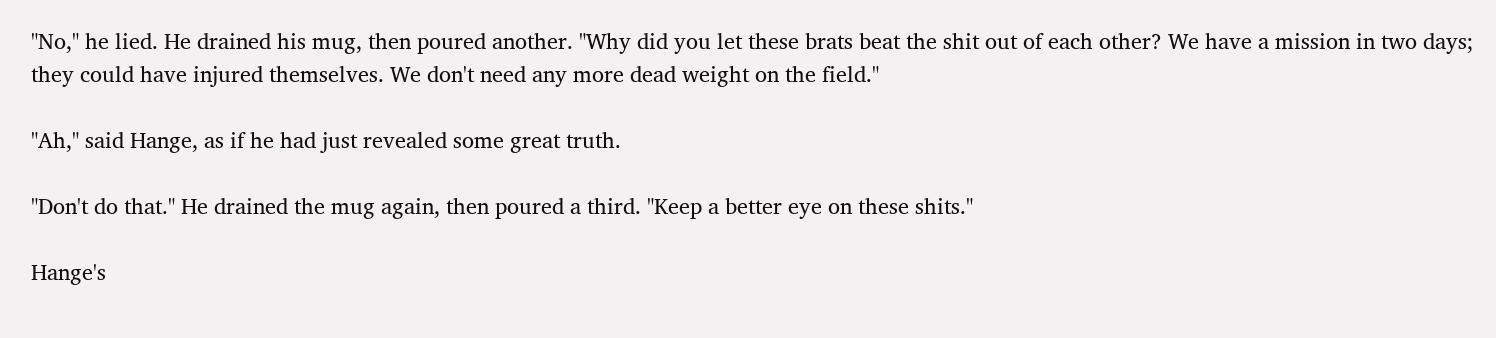"No," he lied. He drained his mug, then poured another. "Why did you let these brats beat the shit out of each other? We have a mission in two days; they could have injured themselves. We don't need any more dead weight on the field."

"Ah," said Hange, as if he had just revealed some great truth.

"Don't do that." He drained the mug again, then poured a third. "Keep a better eye on these shits."

Hange's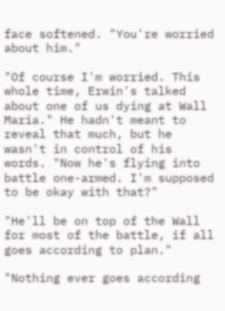face softened. "You're worried about him."

"Of course I'm worried. This whole time, Erwin's talked about one of us dying at Wall Maria." He hadn't meant to reveal that much, but he wasn't in control of his words. "Now he's flying into battle one-armed. I'm supposed to be okay with that?"

"He'll be on top of the Wall for most of the battle, if all goes according to plan."

"Nothing ever goes according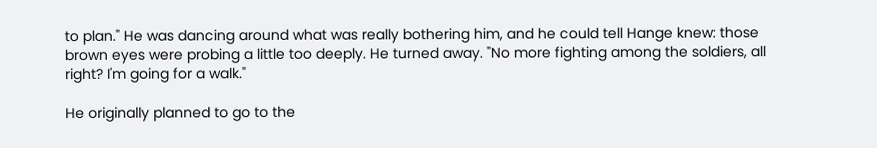to plan." He was dancing around what was really bothering him, and he could tell Hange knew: those brown eyes were probing a little too deeply. He turned away. "No more fighting among the soldiers, all right? I'm going for a walk."

He originally planned to go to the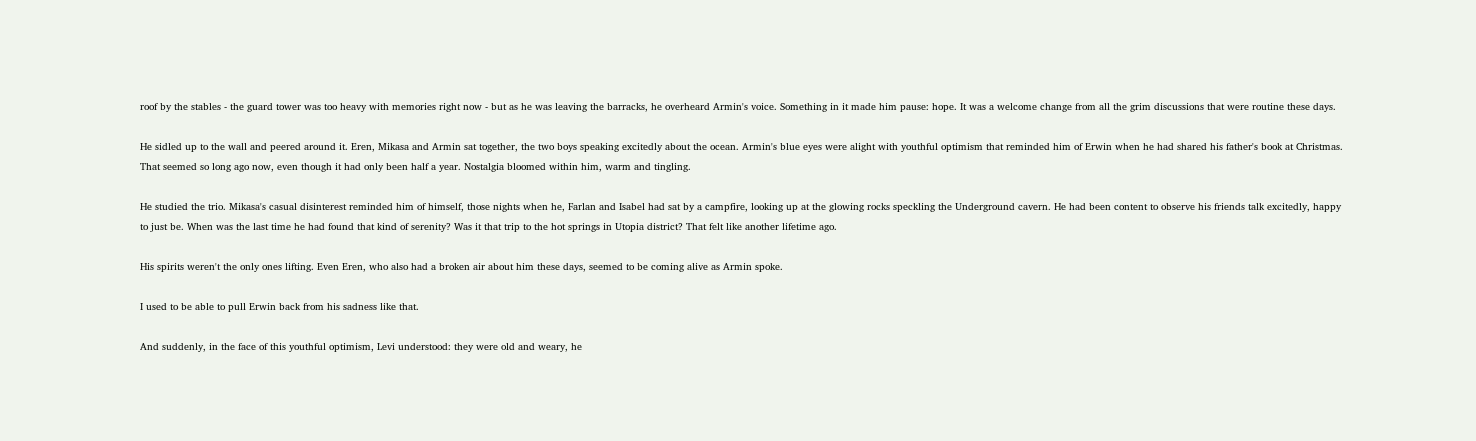roof by the stables - the guard tower was too heavy with memories right now - but as he was leaving the barracks, he overheard Armin's voice. Something in it made him pause: hope. It was a welcome change from all the grim discussions that were routine these days.

He sidled up to the wall and peered around it. Eren, Mikasa and Armin sat together, the two boys speaking excitedly about the ocean. Armin's blue eyes were alight with youthful optimism that reminded him of Erwin when he had shared his father's book at Christmas. That seemed so long ago now, even though it had only been half a year. Nostalgia bloomed within him, warm and tingling.

He studied the trio. Mikasa's casual disinterest reminded him of himself, those nights when he, Farlan and Isabel had sat by a campfire, looking up at the glowing rocks speckling the Underground cavern. He had been content to observe his friends talk excitedly, happy to just be. When was the last time he had found that kind of serenity? Was it that trip to the hot springs in Utopia district? That felt like another lifetime ago.

His spirits weren't the only ones lifting. Even Eren, who also had a broken air about him these days, seemed to be coming alive as Armin spoke.

I used to be able to pull Erwin back from his sadness like that.

And suddenly, in the face of this youthful optimism, Levi understood: they were old and weary, he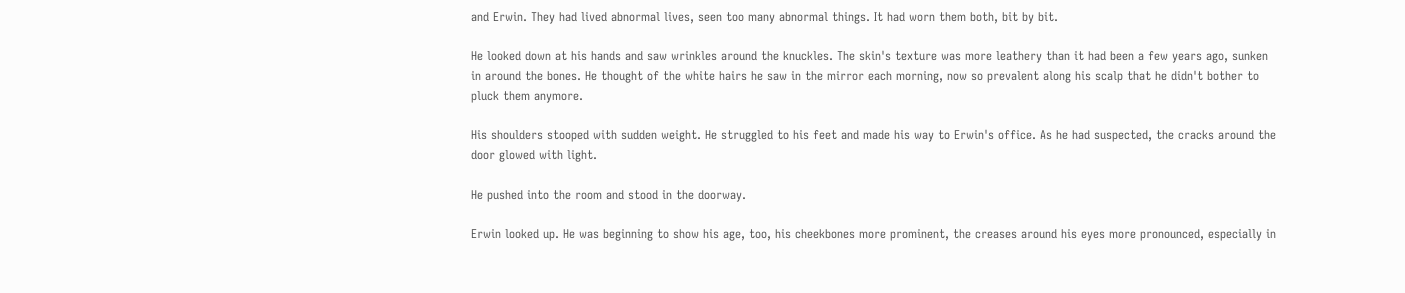and Erwin. They had lived abnormal lives, seen too many abnormal things. It had worn them both, bit by bit.

He looked down at his hands and saw wrinkles around the knuckles. The skin's texture was more leathery than it had been a few years ago, sunken in around the bones. He thought of the white hairs he saw in the mirror each morning, now so prevalent along his scalp that he didn't bother to pluck them anymore.

His shoulders stooped with sudden weight. He struggled to his feet and made his way to Erwin's office. As he had suspected, the cracks around the door glowed with light.

He pushed into the room and stood in the doorway.

Erwin looked up. He was beginning to show his age, too, his cheekbones more prominent, the creases around his eyes more pronounced, especially in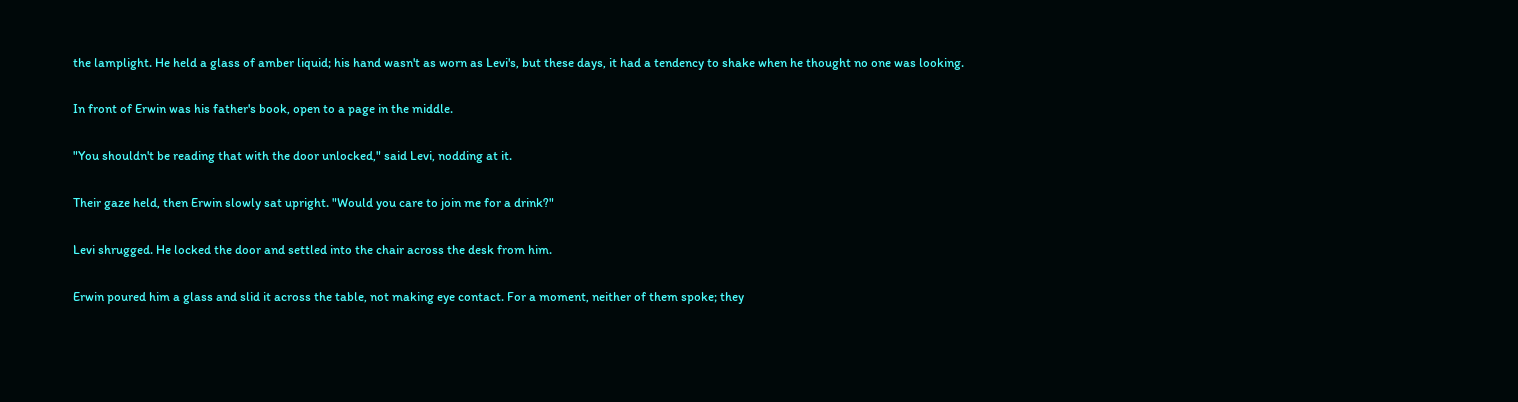the lamplight. He held a glass of amber liquid; his hand wasn't as worn as Levi's, but these days, it had a tendency to shake when he thought no one was looking.

In front of Erwin was his father's book, open to a page in the middle.

"You shouldn't be reading that with the door unlocked," said Levi, nodding at it.

Their gaze held, then Erwin slowly sat upright. "Would you care to join me for a drink?"

Levi shrugged. He locked the door and settled into the chair across the desk from him.

Erwin poured him a glass and slid it across the table, not making eye contact. For a moment, neither of them spoke; they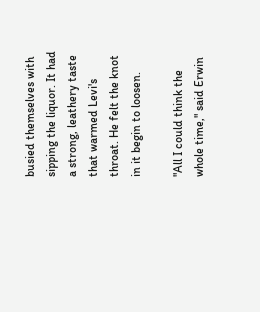busied themselves with sipping the liquor. It had a strong, leathery taste that warmed Levi's throat. He felt the knot in it begin to loosen.

"All I could think the whole time," said Erwin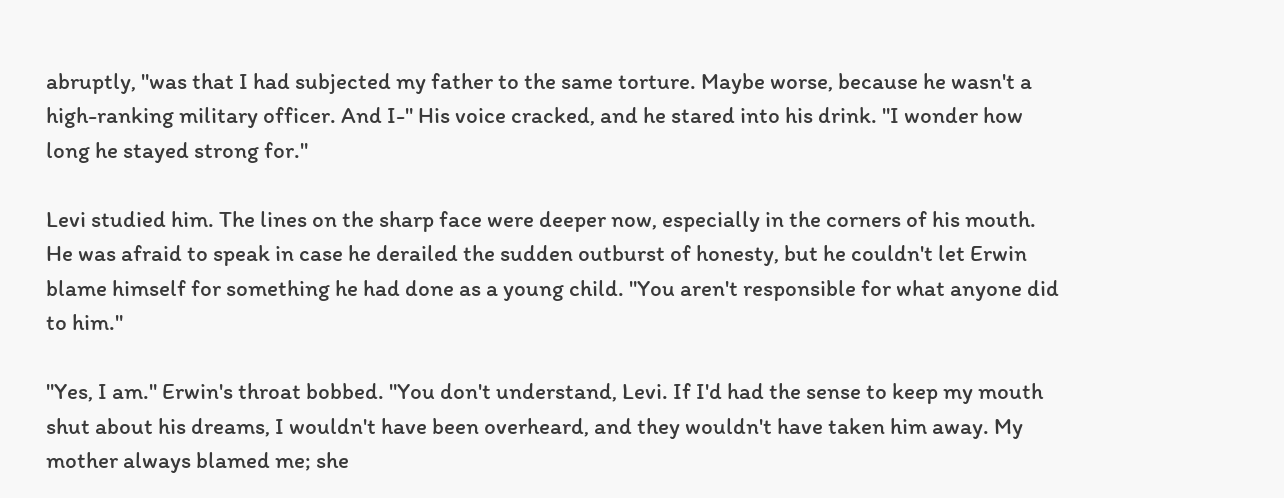abruptly, "was that I had subjected my father to the same torture. Maybe worse, because he wasn't a high-ranking military officer. And I-" His voice cracked, and he stared into his drink. "I wonder how long he stayed strong for."

Levi studied him. The lines on the sharp face were deeper now, especially in the corners of his mouth. He was afraid to speak in case he derailed the sudden outburst of honesty, but he couldn't let Erwin blame himself for something he had done as a young child. "You aren't responsible for what anyone did to him."

"Yes, I am." Erwin's throat bobbed. "You don't understand, Levi. If I'd had the sense to keep my mouth shut about his dreams, I wouldn't have been overheard, and they wouldn't have taken him away. My mother always blamed me; she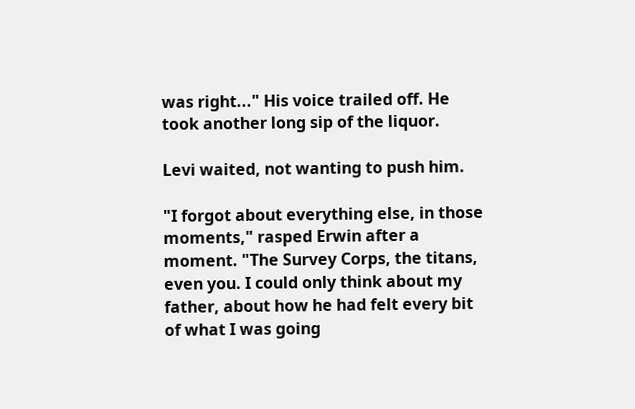was right..." His voice trailed off. He took another long sip of the liquor.

Levi waited, not wanting to push him.

"I forgot about everything else, in those moments," rasped Erwin after a moment. "The Survey Corps, the titans, even you. I could only think about my father, about how he had felt every bit of what I was going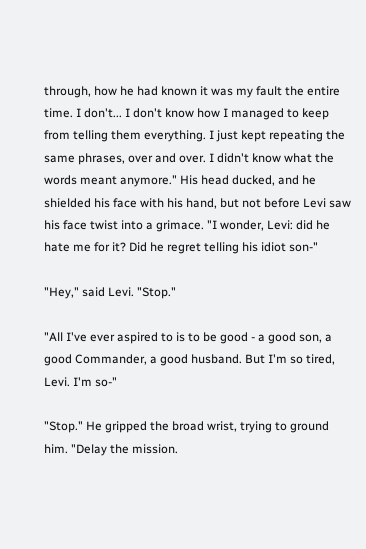through, how he had known it was my fault the entire time. I don't... I don't know how I managed to keep from telling them everything. I just kept repeating the same phrases, over and over. I didn't know what the words meant anymore." His head ducked, and he shielded his face with his hand, but not before Levi saw his face twist into a grimace. "I wonder, Levi: did he hate me for it? Did he regret telling his idiot son-"

"Hey," said Levi. "Stop."

"All I've ever aspired to is to be good - a good son, a good Commander, a good husband. But I'm so tired, Levi. I'm so-"

"Stop." He gripped the broad wrist, trying to ground him. "Delay the mission.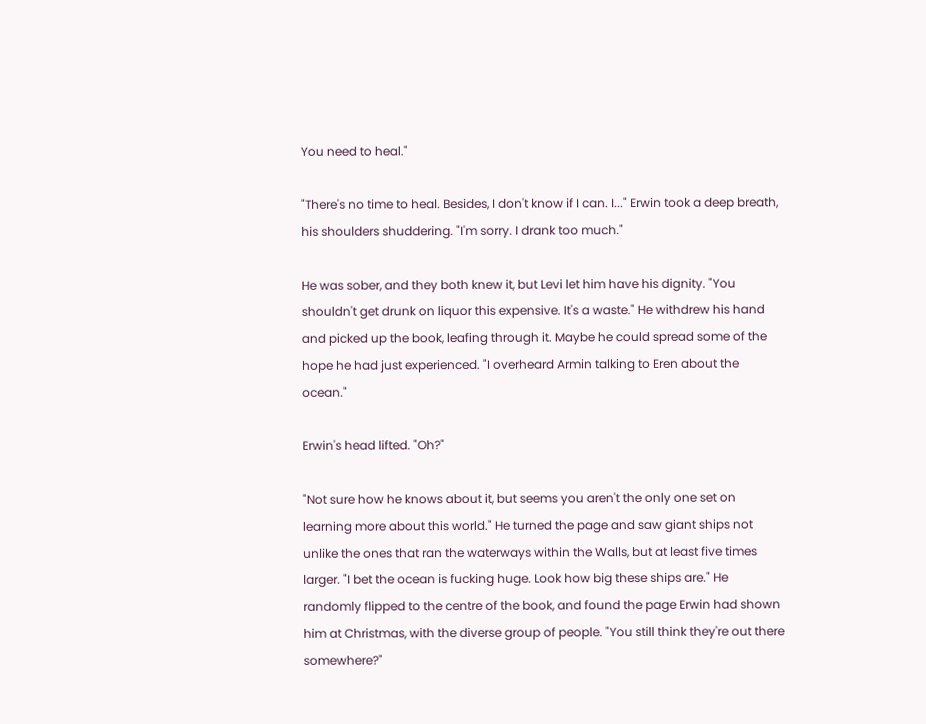You need to heal."

"There's no time to heal. Besides, I don't know if I can. I..." Erwin took a deep breath, his shoulders shuddering. "I'm sorry. I drank too much."

He was sober, and they both knew it, but Levi let him have his dignity. "You shouldn't get drunk on liquor this expensive. It's a waste." He withdrew his hand and picked up the book, leafing through it. Maybe he could spread some of the hope he had just experienced. "I overheard Armin talking to Eren about the ocean."

Erwin's head lifted. "Oh?"

"Not sure how he knows about it, but seems you aren't the only one set on learning more about this world." He turned the page and saw giant ships not unlike the ones that ran the waterways within the Walls, but at least five times larger. "I bet the ocean is fucking huge. Look how big these ships are." He randomly flipped to the centre of the book, and found the page Erwin had shown him at Christmas, with the diverse group of people. "You still think they're out there somewhere?"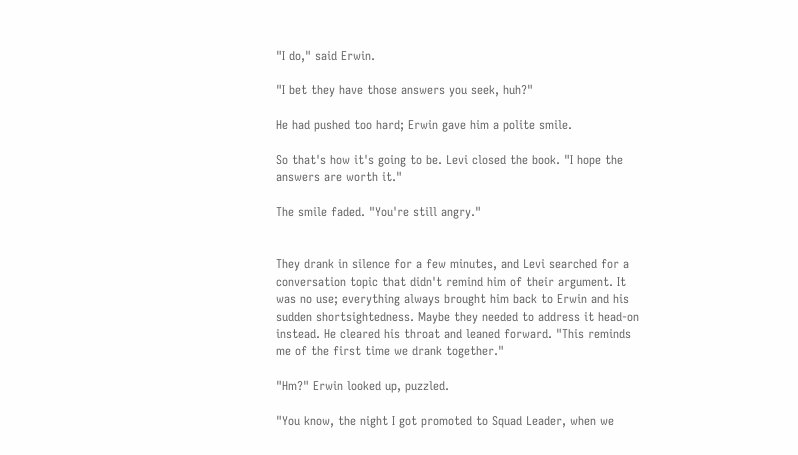"I do," said Erwin.

"I bet they have those answers you seek, huh?"

He had pushed too hard; Erwin gave him a polite smile.

So that's how it's going to be. Levi closed the book. "I hope the answers are worth it."

The smile faded. "You're still angry."


They drank in silence for a few minutes, and Levi searched for a conversation topic that didn't remind him of their argument. It was no use; everything always brought him back to Erwin and his sudden shortsightedness. Maybe they needed to address it head-on instead. He cleared his throat and leaned forward. "This reminds me of the first time we drank together."

"Hm?" Erwin looked up, puzzled.

"You know, the night I got promoted to Squad Leader, when we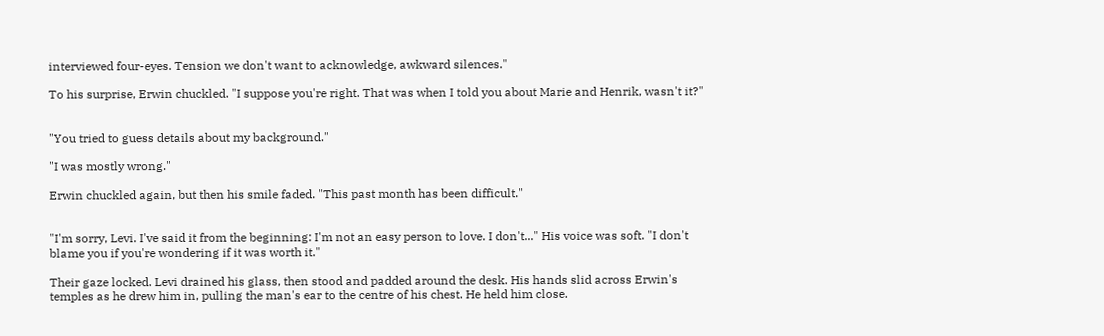interviewed four-eyes. Tension we don't want to acknowledge, awkward silences."

To his surprise, Erwin chuckled. "I suppose you're right. That was when I told you about Marie and Henrik, wasn't it?"


"You tried to guess details about my background."

"I was mostly wrong."

Erwin chuckled again, but then his smile faded. "This past month has been difficult."


"I'm sorry, Levi. I've said it from the beginning: I'm not an easy person to love. I don't..." His voice was soft. "I don't blame you if you're wondering if it was worth it."

Their gaze locked. Levi drained his glass, then stood and padded around the desk. His hands slid across Erwin's temples as he drew him in, pulling the man's ear to the centre of his chest. He held him close.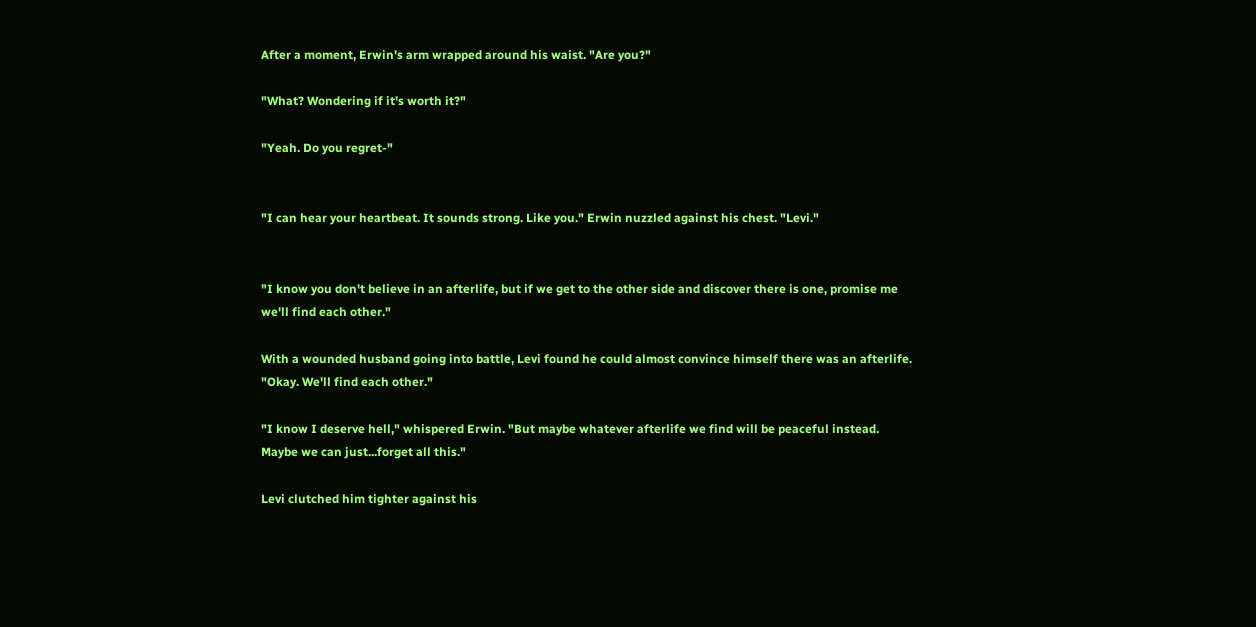After a moment, Erwin's arm wrapped around his waist. "Are you?"

"What? Wondering if it's worth it?"

"Yeah. Do you regret-"


"I can hear your heartbeat. It sounds strong. Like you." Erwin nuzzled against his chest. "Levi."


"I know you don't believe in an afterlife, but if we get to the other side and discover there is one, promise me we'll find each other."

With a wounded husband going into battle, Levi found he could almost convince himself there was an afterlife. "Okay. We'll find each other."

"I know I deserve hell," whispered Erwin. "But maybe whatever afterlife we find will be peaceful instead. Maybe we can just...forget all this."

Levi clutched him tighter against his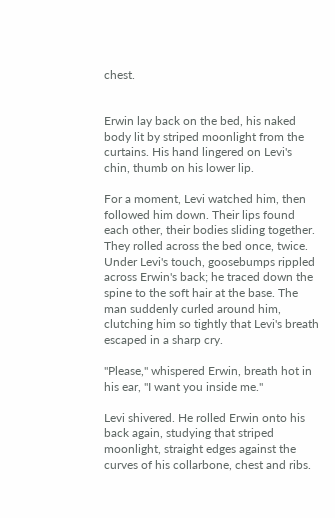chest.


Erwin lay back on the bed, his naked body lit by striped moonlight from the curtains. His hand lingered on Levi's chin, thumb on his lower lip.

For a moment, Levi watched him, then followed him down. Their lips found each other, their bodies sliding together. They rolled across the bed once, twice. Under Levi's touch, goosebumps rippled across Erwin's back; he traced down the spine to the soft hair at the base. The man suddenly curled around him, clutching him so tightly that Levi's breath escaped in a sharp cry.

"Please," whispered Erwin, breath hot in his ear, "I want you inside me."

Levi shivered. He rolled Erwin onto his back again, studying that striped moonlight, straight edges against the curves of his collarbone, chest and ribs.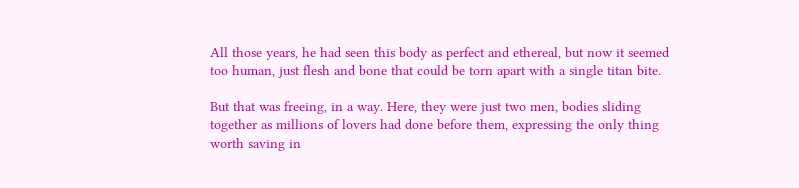All those years, he had seen this body as perfect and ethereal, but now it seemed too human, just flesh and bone that could be torn apart with a single titan bite.

But that was freeing, in a way. Here, they were just two men, bodies sliding together as millions of lovers had done before them, expressing the only thing worth saving in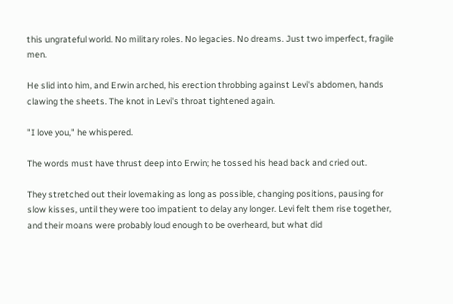this ungrateful world. No military roles. No legacies. No dreams. Just two imperfect, fragile men.

He slid into him, and Erwin arched, his erection throbbing against Levi's abdomen, hands clawing the sheets. The knot in Levi's throat tightened again.

"I love you," he whispered.

The words must have thrust deep into Erwin; he tossed his head back and cried out.

They stretched out their lovemaking as long as possible, changing positions, pausing for slow kisses, until they were too impatient to delay any longer. Levi felt them rise together, and their moans were probably loud enough to be overheard, but what did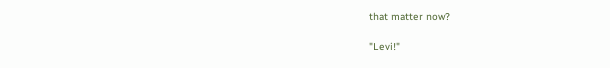that matter now?

"Levi!"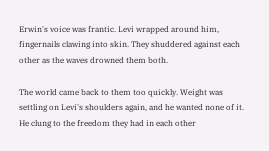Erwin's voice was frantic. Levi wrapped around him, fingernails clawing into skin. They shuddered against each other as the waves drowned them both.

The world came back to them too quickly. Weight was settling on Levi's shoulders again, and he wanted none of it. He clung to the freedom they had in each other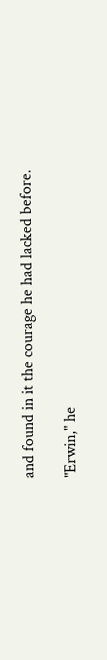and found in it the courage he had lacked before.

"Erwin," he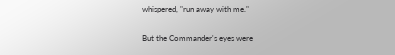whispered, "run away with me."

But the Commander's eyes were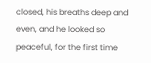closed, his breaths deep and even, and he looked so peaceful, for the first time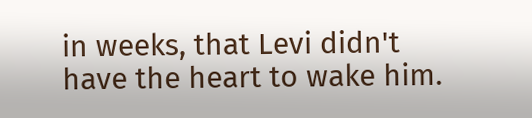in weeks, that Levi didn't have the heart to wake him.